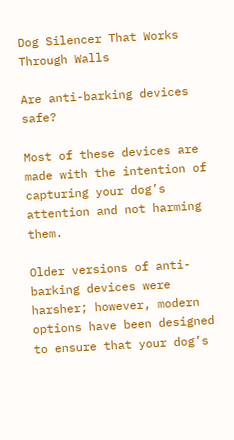Dog Silencer That Works Through Walls

Are anti-barking devices safe?

Most of these devices are made with the intention of capturing your dog’s attention and not harming them.

Older versions of anti-barking devices were harsher; however, modern options have been designed to ensure that your dog’s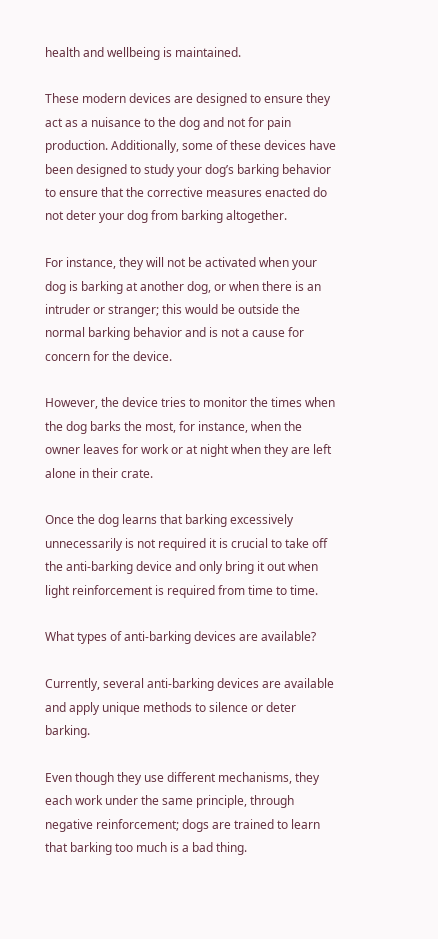health and wellbeing is maintained.

These modern devices are designed to ensure they act as a nuisance to the dog and not for pain production. Additionally, some of these devices have been designed to study your dog’s barking behavior to ensure that the corrective measures enacted do not deter your dog from barking altogether.

For instance, they will not be activated when your dog is barking at another dog, or when there is an intruder or stranger; this would be outside the normal barking behavior and is not a cause for concern for the device.

However, the device tries to monitor the times when the dog barks the most, for instance, when the owner leaves for work or at night when they are left alone in their crate.

Once the dog learns that barking excessively unnecessarily is not required it is crucial to take off the anti-barking device and only bring it out when light reinforcement is required from time to time.

What types of anti-barking devices are available?

Currently, several anti-barking devices are available and apply unique methods to silence or deter barking.

Even though they use different mechanisms, they each work under the same principle, through negative reinforcement; dogs are trained to learn that barking too much is a bad thing.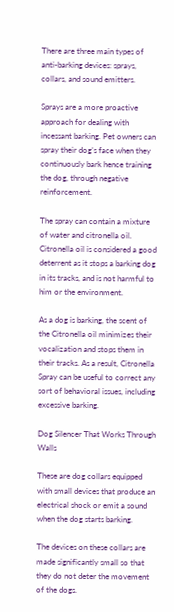There are three main types of anti-barking devices: sprays, collars, and sound emitters.

Sprays are a more proactive approach for dealing with incessant barking. Pet owners can spray their dog’s face when they continuously bark hence training the dog, through negative reinforcement.

The spray can contain a mixture of water and citronella oil. Citronella oil is considered a good deterrent as it stops a barking dog in its tracks, and is not harmful to him or the environment.

As a dog is barking, the scent of the Citronella oil minimizes their vocalization and stops them in their tracks. As a result, Citronella Spray can be useful to correct any sort of behavioral issues, including excessive barking.

Dog Silencer That Works Through Walls

These are dog collars equipped with small devices that produce an electrical shock or emit a sound when the dog starts barking.

The devices on these collars are made significantly small so that they do not deter the movement of the dogs.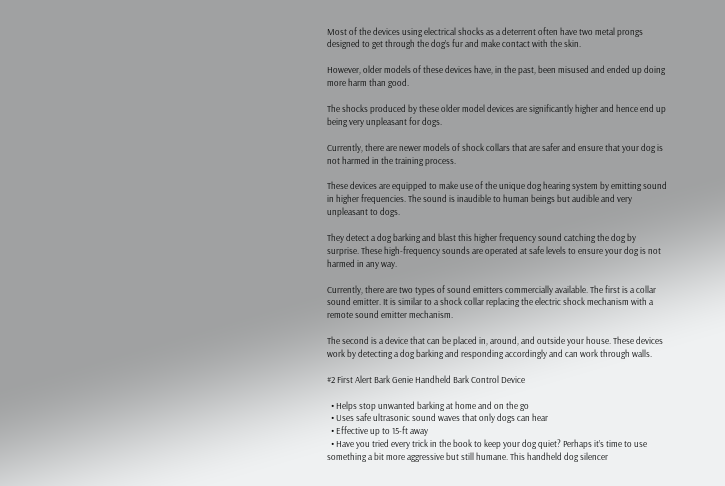Most of the devices using electrical shocks as a deterrent often have two metal prongs designed to get through the dog’s fur and make contact with the skin.

However, older models of these devices have, in the past, been misused and ended up doing more harm than good.

The shocks produced by these older model devices are significantly higher and hence end up being very unpleasant for dogs.

Currently, there are newer models of shock collars that are safer and ensure that your dog is not harmed in the training process.

These devices are equipped to make use of the unique dog hearing system by emitting sound in higher frequencies. The sound is inaudible to human beings but audible and very unpleasant to dogs.

They detect a dog barking and blast this higher frequency sound catching the dog by surprise. These high-frequency sounds are operated at safe levels to ensure your dog is not harmed in any way.

Currently, there are two types of sound emitters commercially available. The first is a collar sound emitter. It is similar to a shock collar replacing the electric shock mechanism with a remote sound emitter mechanism.

The second is a device that can be placed in, around, and outside your house. These devices work by detecting a dog barking and responding accordingly and can work through walls.

#2 First Alert Bark Genie Handheld Bark Control Device

  • Helps stop unwanted barking at home and on the go
  • Uses safe ultrasonic sound waves that only dogs can hear
  • Effective up to 15-ft away
  • Have you tried every trick in the book to keep your dog quiet? Perhaps it’s time to use something a bit more aggressive but still humane. This handheld dog silencer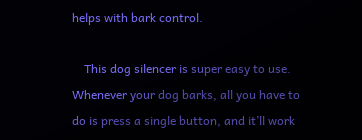helps with bark control.

    This dog silencer is super easy to use. Whenever your dog barks, all you have to do is press a single button, and it’ll work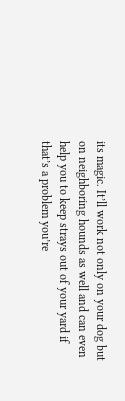its magic. It’ll work not only on your dog but on neighboring hounds as well and can even help you to keep strays out of your yard if that’s a problem you’re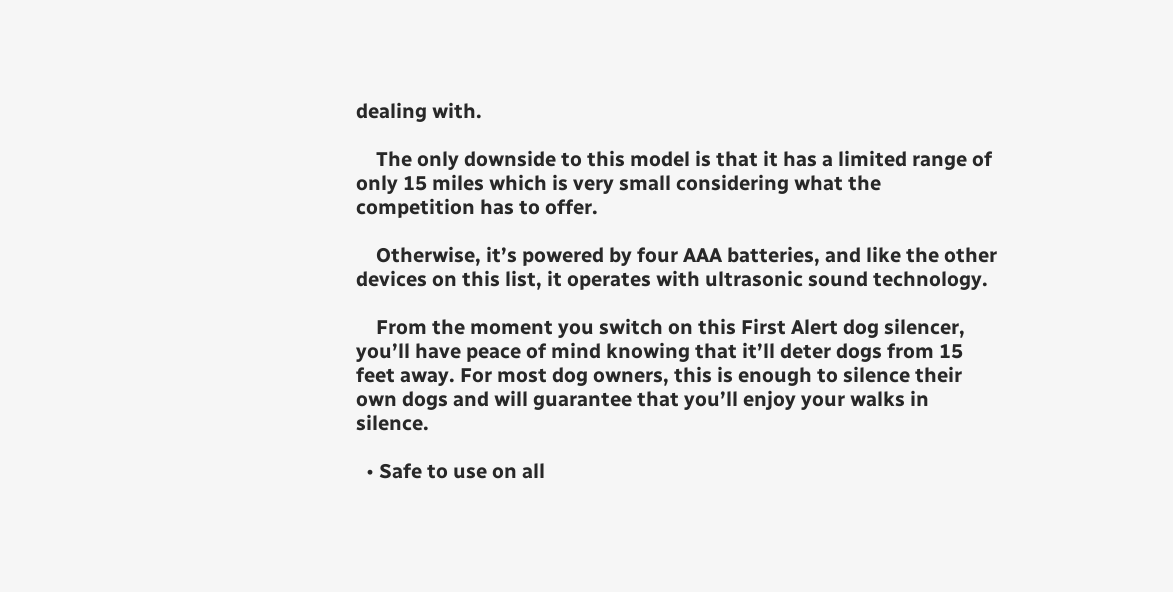dealing with.

    The only downside to this model is that it has a limited range of only 15 miles which is very small considering what the competition has to offer.

    Otherwise, it’s powered by four AAA batteries, and like the other devices on this list, it operates with ultrasonic sound technology.

    From the moment you switch on this First Alert dog silencer, you’ll have peace of mind knowing that it’ll deter dogs from 15 feet away. For most dog owners, this is enough to silence their own dogs and will guarantee that you’ll enjoy your walks in silence.

  • Safe to use on all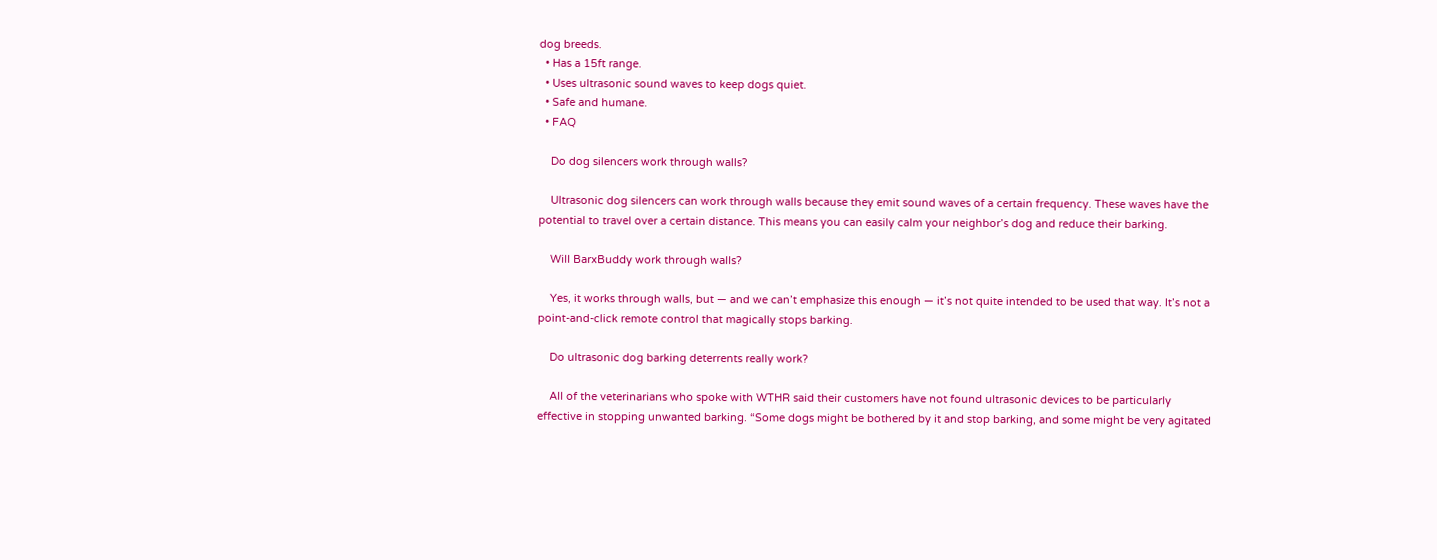dog breeds.
  • Has a 15ft range.
  • Uses ultrasonic sound waves to keep dogs quiet.
  • Safe and humane.
  • FAQ

    Do dog silencers work through walls?

    Ultrasonic dog silencers can work through walls because they emit sound waves of a certain frequency. These waves have the potential to travel over a certain distance. This means you can easily calm your neighbor’s dog and reduce their barking.

    Will BarxBuddy work through walls?

    Yes, it works through walls, but — and we can’t emphasize this enough — it’s not quite intended to be used that way. It’s not a point-and-click remote control that magically stops barking.

    Do ultrasonic dog barking deterrents really work?

    All of the veterinarians who spoke with WTHR said their customers have not found ultrasonic devices to be particularly effective in stopping unwanted barking. “Some dogs might be bothered by it and stop barking, and some might be very agitated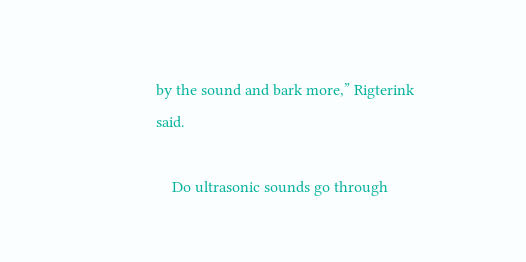by the sound and bark more,” Rigterink said.

    Do ultrasonic sounds go through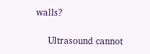walls?

    Ultrasound cannot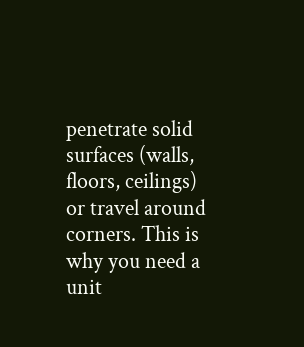penetrate solid surfaces (walls, floors, ceilings) or travel around corners. This is why you need a unit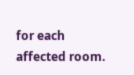for each affected room.